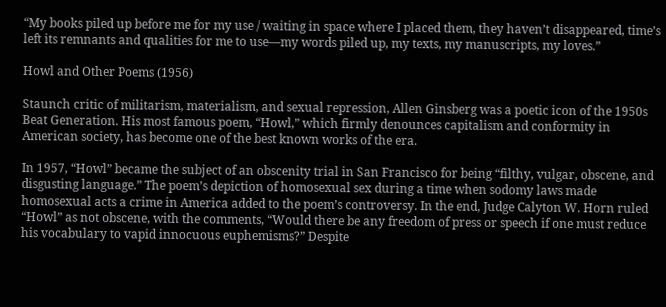“My books piled up before me for my use / waiting in space where I placed them, they haven’t disappeared, time’s left its remnants and qualities for me to use—my words piled up, my texts, my manuscripts, my loves.”

Howl and Other Poems (1956)

Staunch critic of militarism, materialism, and sexual repression, Allen Ginsberg was a poetic icon of the 1950s Beat Generation. His most famous poem, “Howl,” which firmly denounces capitalism and conformity in American society, has become one of the best known works of the era.

In 1957, “Howl” became the subject of an obscenity trial in San Francisco for being “filthy, vulgar, obscene, and disgusting language.” The poem’s depiction of homosexual sex during a time when sodomy laws made homosexual acts a crime in America added to the poem’s controversy. In the end, Judge Calyton W. Horn ruled “Howl” as not obscene, with the comments, “Would there be any freedom of press or speech if one must reduce his vocabulary to vapid innocuous euphemisms?” Despite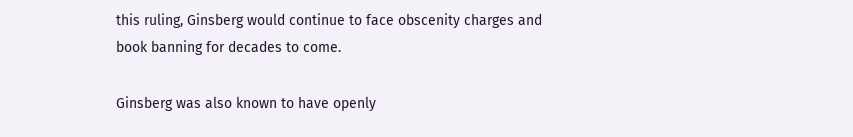this ruling, Ginsberg would continue to face obscenity charges and book banning for decades to come.

Ginsberg was also known to have openly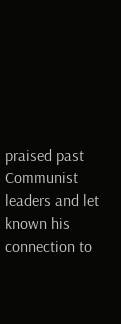praised past Communist leaders and let known his connection to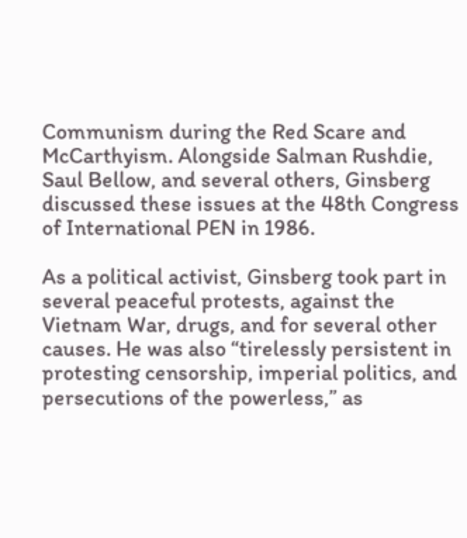Communism during the Red Scare and McCarthyism. Alongside Salman Rushdie, Saul Bellow, and several others, Ginsberg discussed these issues at the 48th Congress of International PEN in 1986.

As a political activist, Ginsberg took part in several peaceful protests, against the Vietnam War, drugs, and for several other causes. He was also “tirelessly persistent in protesting censorship, imperial politics, and persecutions of the powerless,” as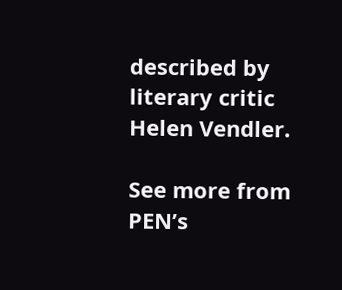described by literary critic Helen Vendler.

See more from PEN’s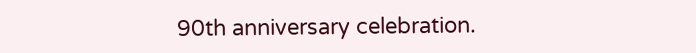90th anniversary celebration.